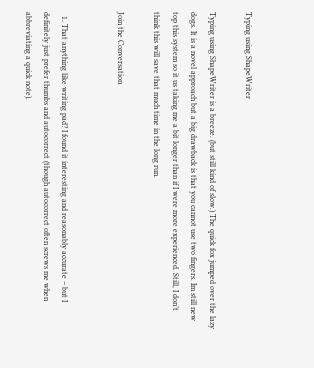Typing using ShapeWriter

Typing using ShapeWriter is a breeze. (but still kind of slow.) The quick fox jumped over the lazy dogs. It is a novel approach but a big drawback is that you cannot use two fingers. Im still new top this system so it us taking me a bit longer than if I were more experienced. Still, I don’t think this will save that much time in the long run.

Join the Conversation


  1. That anything like writing pad? I found it interesting and reasonably accurate – but I definitely just prefer thumbs and autocorrect (though autocorrect often screws me when abbreviating a quick note).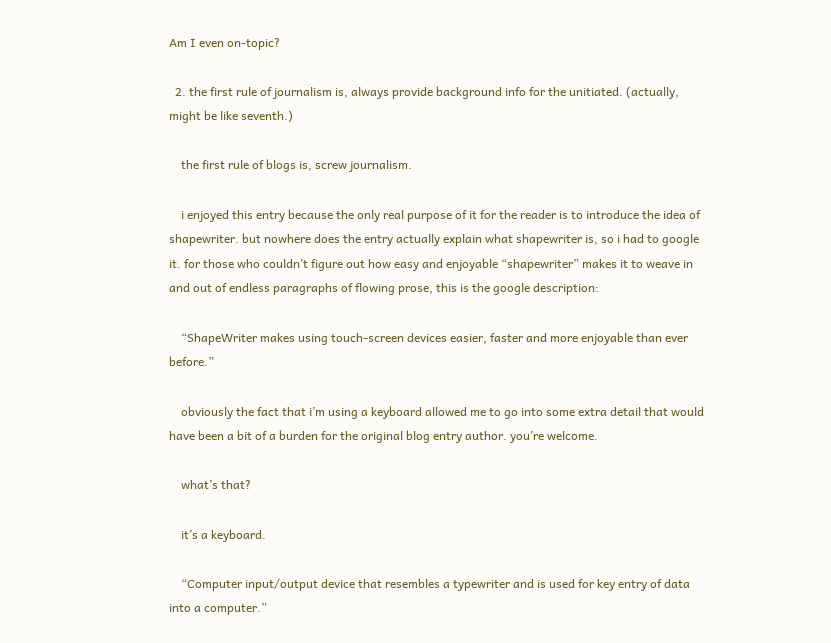Am I even on-topic?

  2. the first rule of journalism is, always provide background info for the unitiated. (actually, might be like seventh.)

    the first rule of blogs is, screw journalism.

    i enjoyed this entry because the only real purpose of it for the reader is to introduce the idea of shapewriter. but nowhere does the entry actually explain what shapewriter is, so i had to google it. for those who couldn’t figure out how easy and enjoyable “shapewriter” makes it to weave in and out of endless paragraphs of flowing prose, this is the google description:

    “ShapeWriter makes using touch-screen devices easier, faster and more enjoyable than ever before.”

    obviously the fact that i’m using a keyboard allowed me to go into some extra detail that would have been a bit of a burden for the original blog entry author. you’re welcome.

    what’s that?

    it’s a keyboard.

    “Computer input/output device that resembles a typewriter and is used for key entry of data into a computer.”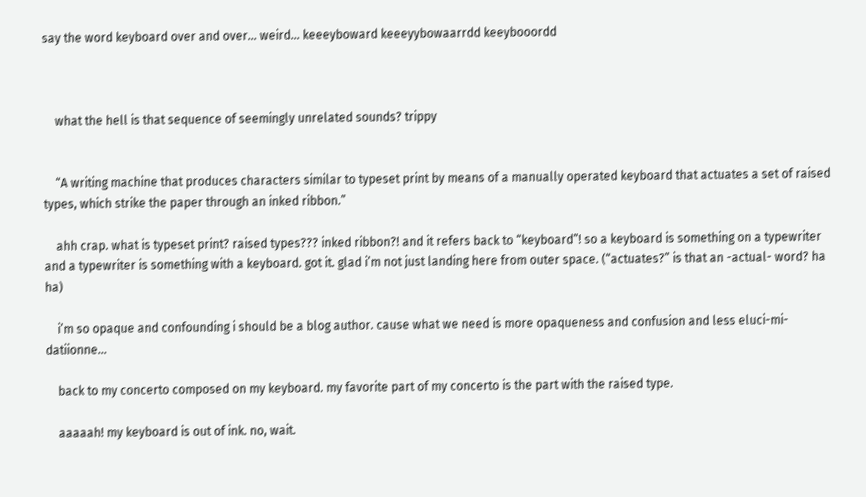say the word keyboard over and over… weird… keeeyboward keeeyybowaarrdd keeybooordd



    what the hell is that sequence of seemingly unrelated sounds? trippy


    “A writing machine that produces characters similar to typeset print by means of a manually operated keyboard that actuates a set of raised types, which strike the paper through an inked ribbon.”

    ahh crap. what is typeset print? raised types??? inked ribbon?! and it refers back to “keyboard”! so a keyboard is something on a typewriter and a typewriter is something with a keyboard. got it. glad i’m not just landing here from outer space. (“actuates?” is that an -actual- word? ha ha)

    i’m so opaque and confounding i should be a blog author. cause what we need is more opaqueness and confusion and less eluci-mi-datiionne…

    back to my concerto composed on my keyboard. my favorite part of my concerto is the part with the raised type.

    aaaaah! my keyboard is out of ink. no, wait.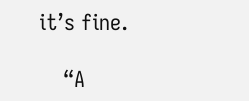it’s fine.

    “A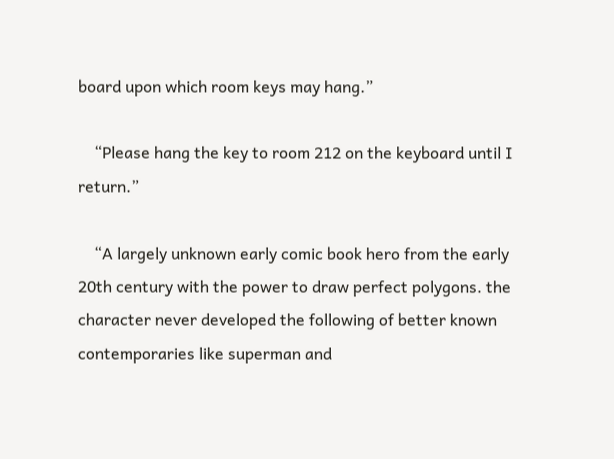board upon which room keys may hang.”

    “Please hang the key to room 212 on the keyboard until I return.”

    “A largely unknown early comic book hero from the early 20th century with the power to draw perfect polygons. the character never developed the following of better known contemporaries like superman and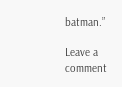batman.”

Leave a comment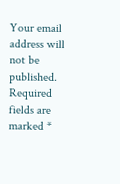Your email address will not be published. Required fields are marked *